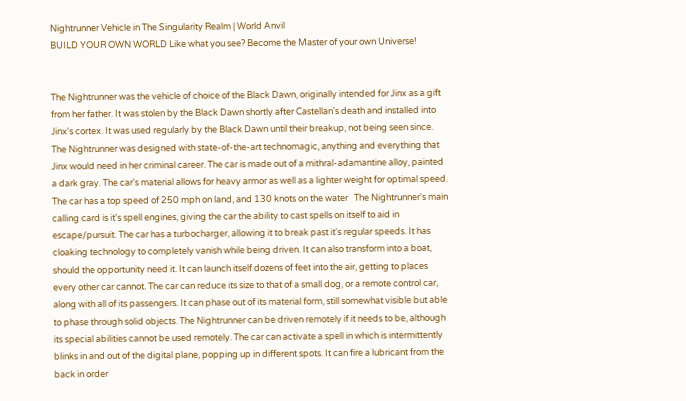Nightrunner Vehicle in The Singularity Realm | World Anvil
BUILD YOUR OWN WORLD Like what you see? Become the Master of your own Universe!


The Nightrunner was the vehicle of choice of the Black Dawn, originally intended for Jinx as a gift from her father. It was stolen by the Black Dawn shortly after Castellan's death and installed into Jinx's cortex. It was used regularly by the Black Dawn until their breakup, not being seen since.   The Nightrunner was designed with state-of-the-art technomagic, anything and everything that Jinx would need in her criminal career. The car is made out of a mithral-adamantine alloy, painted a dark gray. The car's material allows for heavy armor as well as a lighter weight for optimal speed. The car has a top speed of 250 mph on land, and 130 knots on the water   The Nightrunner's main calling card is it's spell engines, giving the car the ability to cast spells on itself to aid in escape/pursuit. The car has a turbocharger, allowing it to break past it's regular speeds. It has cloaking technology to completely vanish while being driven. It can also transform into a boat, should the opportunity need it. It can launch itself dozens of feet into the air, getting to places every other car cannot. The car can reduce its size to that of a small dog, or a remote control car, along with all of its passengers. It can phase out of its material form, still somewhat visible but able to phase through solid objects. The Nightrunner can be driven remotely if it needs to be, although its special abilities cannot be used remotely. The car can activate a spell in which is intermittently blinks in and out of the digital plane, popping up in different spots. It can fire a lubricant from the back in order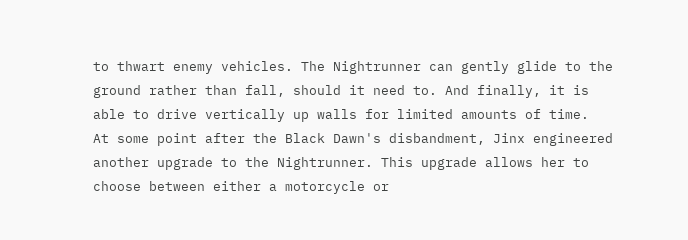to thwart enemy vehicles. The Nightrunner can gently glide to the ground rather than fall, should it need to. And finally, it is able to drive vertically up walls for limited amounts of time.   At some point after the Black Dawn's disbandment, Jinx engineered another upgrade to the Nightrunner. This upgrade allows her to choose between either a motorcycle or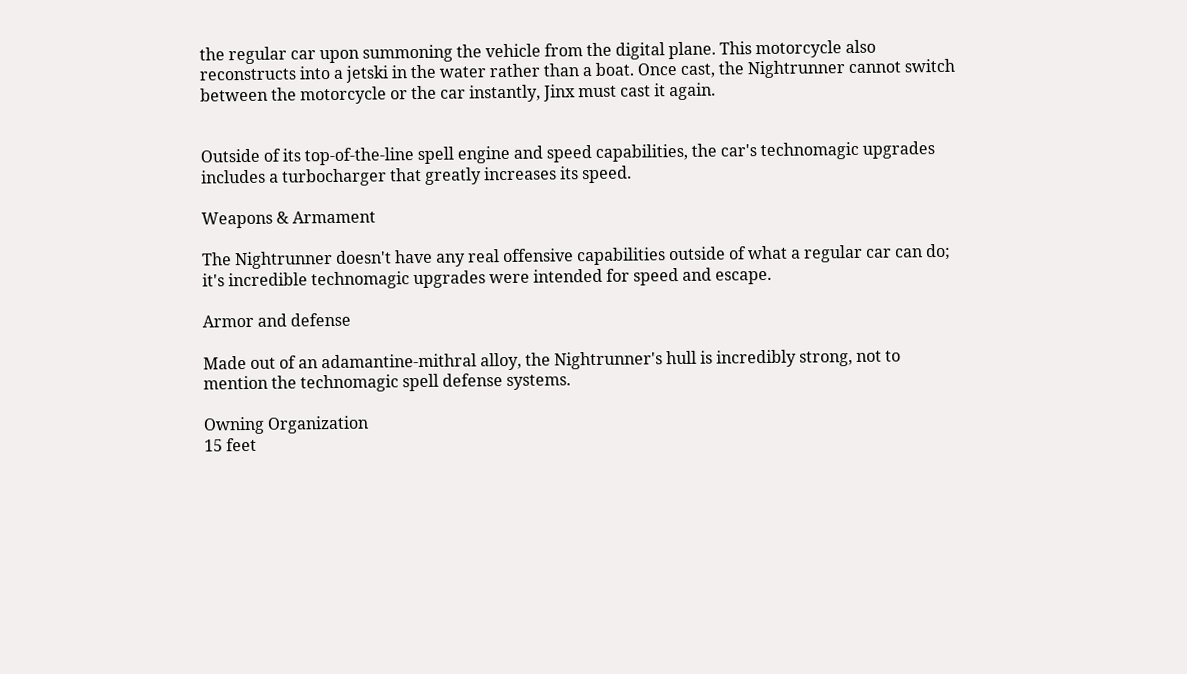the regular car upon summoning the vehicle from the digital plane. This motorcycle also reconstructs into a jetski in the water rather than a boat. Once cast, the Nightrunner cannot switch between the motorcycle or the car instantly, Jinx must cast it again.


Outside of its top-of-the-line spell engine and speed capabilities, the car's technomagic upgrades includes a turbocharger that greatly increases its speed.

Weapons & Armament

The Nightrunner doesn't have any real offensive capabilities outside of what a regular car can do; it's incredible technomagic upgrades were intended for speed and escape.

Armor and defense

Made out of an adamantine-mithral alloy, the Nightrunner's hull is incredibly strong, not to mention the technomagic spell defense systems.

Owning Organization
15 feet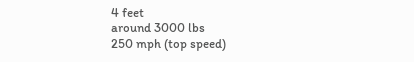4 feet
around 3000 lbs
250 mph (top speed)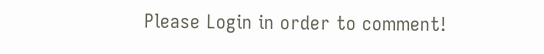Please Login in order to comment!